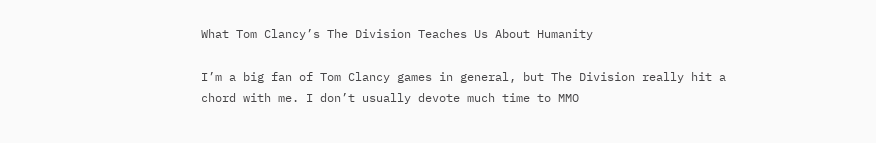What Tom Clancy’s The Division Teaches Us About Humanity

I’m a big fan of Tom Clancy games in general, but The Division really hit a chord with me. I don’t usually devote much time to MMO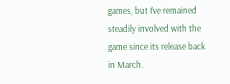games, but I’ve remained steadily involved with the game since its release back in March.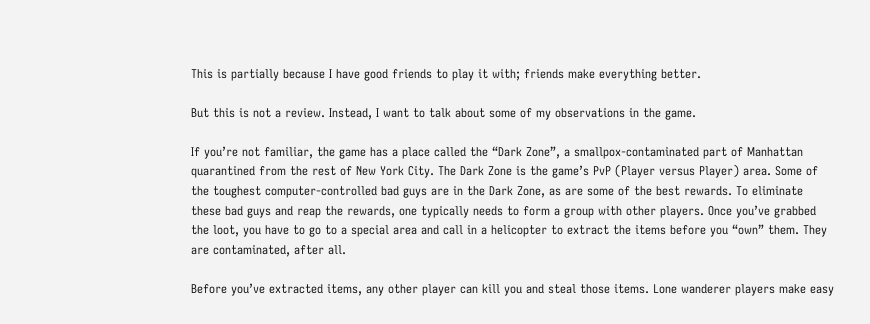This is partially because I have good friends to play it with; friends make everything better.

But this is not a review. Instead, I want to talk about some of my observations in the game.

If you’re not familiar, the game has a place called the “Dark Zone”, a smallpox-contaminated part of Manhattan quarantined from the rest of New York City. The Dark Zone is the game’s PvP (Player versus Player) area. Some of the toughest computer-controlled bad guys are in the Dark Zone, as are some of the best rewards. To eliminate these bad guys and reap the rewards, one typically needs to form a group with other players. Once you’ve grabbed the loot, you have to go to a special area and call in a helicopter to extract the items before you “own” them. They are contaminated, after all.

Before you’ve extracted items, any other player can kill you and steal those items. Lone wanderer players make easy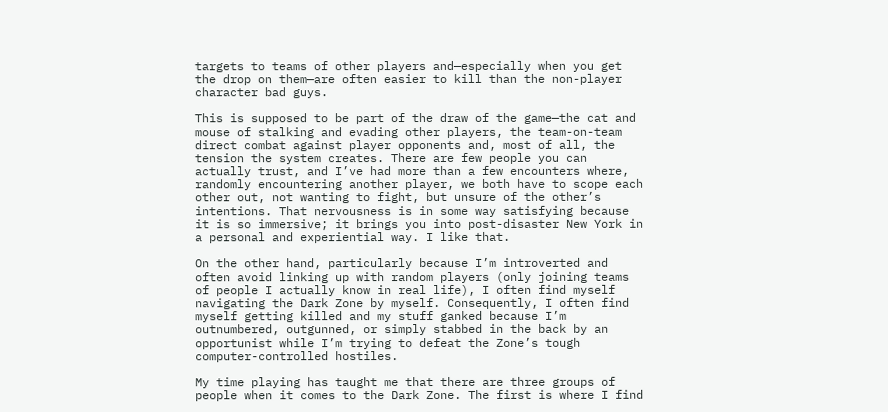targets to teams of other players and—especially when you get the drop on them—are often easier to kill than the non-player character bad guys.

This is supposed to be part of the draw of the game—the cat and mouse of stalking and evading other players, the team-on-team direct combat against player opponents and, most of all, the tension the system creates. There are few people you can actually trust, and I’ve had more than a few encounters where, randomly encountering another player, we both have to scope each other out, not wanting to fight, but unsure of the other’s intentions. That nervousness is in some way satisfying because it is so immersive; it brings you into post-disaster New York in a personal and experiential way. I like that.

On the other hand, particularly because I’m introverted and often avoid linking up with random players (only joining teams of people I actually know in real life), I often find myself navigating the Dark Zone by myself. Consequently, I often find myself getting killed and my stuff ganked because I’m outnumbered, outgunned, or simply stabbed in the back by an opportunist while I’m trying to defeat the Zone’s tough computer-controlled hostiles.

My time playing has taught me that there are three groups of people when it comes to the Dark Zone. The first is where I find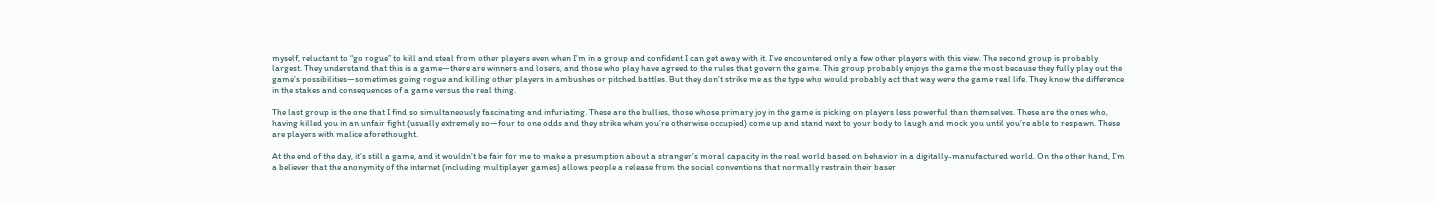myself, reluctant to “go rogue” to kill and steal from other players even when I’m in a group and confident I can get away with it. I’ve encountered only a few other players with this view. The second group is probably largest. They understand that this is a game—there are winners and losers, and those who play have agreed to the rules that govern the game. This group probably enjoys the game the most because they fully play out the game’s possibilities—sometimes going rogue and killing other players in ambushes or pitched battles. But they don’t strike me as the type who would probably act that way were the game real life. They know the difference in the stakes and consequences of a game versus the real thing.

The last group is the one that I find so simultaneously fascinating and infuriating. These are the bullies, those whose primary joy in the game is picking on players less powerful than themselves. These are the ones who, having killed you in an unfair fight (usually extremely so—four to one odds and they strike when you’re otherwise occupied) come up and stand next to your body to laugh and mock you until you’re able to respawn. These are players with malice aforethought.

At the end of the day, it’s still a game, and it wouldn’t be fair for me to make a presumption about a stranger’s moral capacity in the real world based on behavior in a digitally-manufactured world. On the other hand, I’m a believer that the anonymity of the internet (including multiplayer games) allows people a release from the social conventions that normally restrain their baser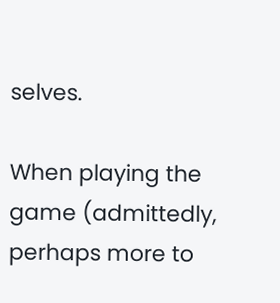selves.

When playing the game (admittedly, perhaps more to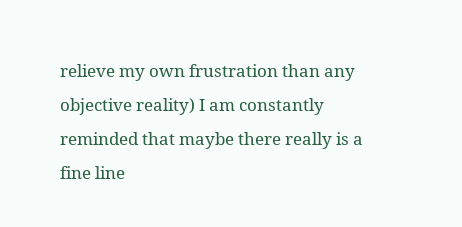relieve my own frustration than any objective reality) I am constantly reminded that maybe there really is a fine line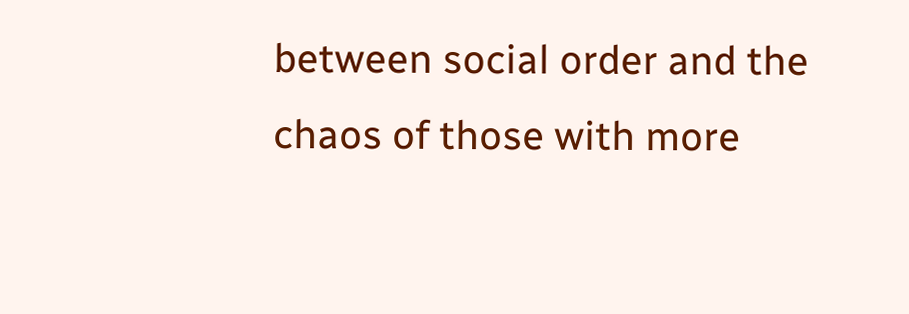between social order and the chaos of those with more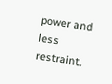power and less restraint.